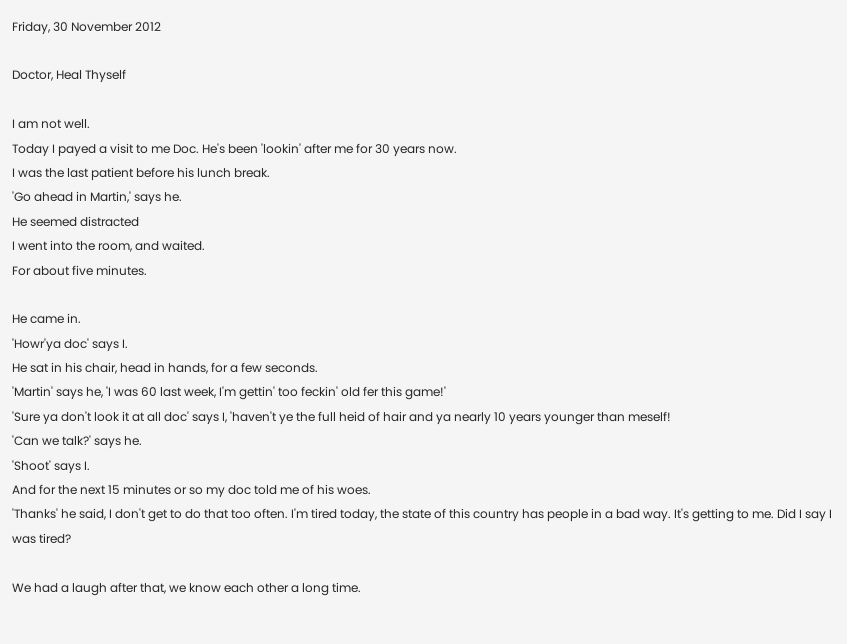Friday, 30 November 2012

Doctor, Heal Thyself

I am not well.
Today I payed a visit to me Doc. He's been 'lookin' after me for 30 years now.
I was the last patient before his lunch break.
'Go ahead in Martin,' says he.
He seemed distracted
I went into the room, and waited.
For about five minutes.

He came in.
'Howr'ya doc' says I.
He sat in his chair, head in hands, for a few seconds.
'Martin' says he, 'I was 60 last week, I'm gettin' too feckin' old fer this game!'
'Sure ya don't look it at all doc' says I, 'haven't ye the full heid of hair and ya nearly 10 years younger than meself!
'Can we talk?' says he.
'Shoot' says I.
And for the next 15 minutes or so my doc told me of his woes.
'Thanks' he said, I don't get to do that too often. I'm tired today, the state of this country has people in a bad way. It's getting to me. Did I say I was tired?

We had a laugh after that, we know each other a long time.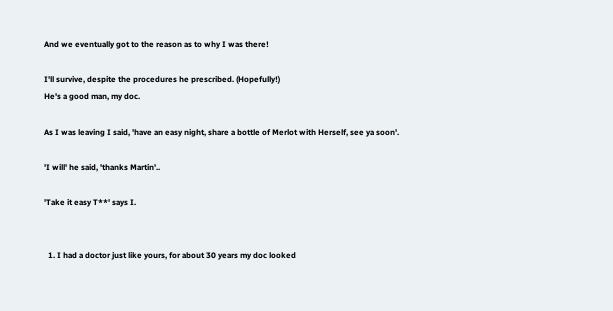And we eventually got to the reason as to why I was there!

I'll survive, despite the procedures he prescribed. (Hopefully!)
He's a good man, my doc.

As I was leaving I said, 'have an easy night, share a bottle of Merlot with Herself, see ya soon'.

'I will' he said, 'thanks Martin'..

'Take it easy T**' says I.


  1. I had a doctor just like yours, for about 30 years my doc looked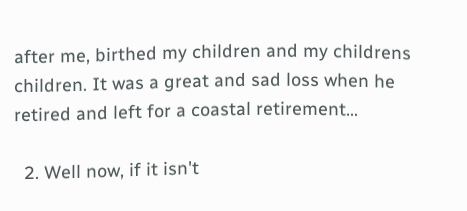after me, birthed my children and my childrens children. It was a great and sad loss when he retired and left for a coastal retirement...

  2. Well now, if it isn't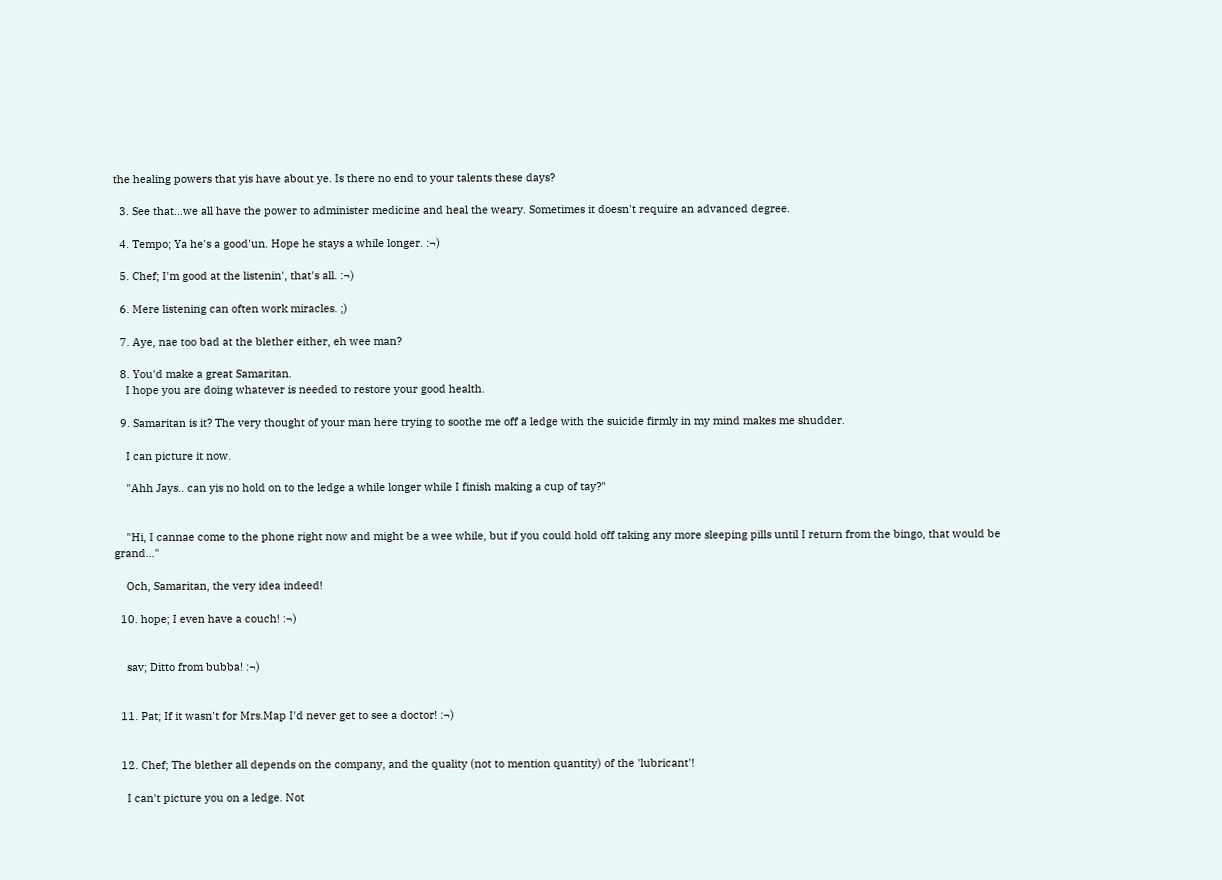the healing powers that yis have about ye. Is there no end to your talents these days?

  3. See that...we all have the power to administer medicine and heal the weary. Sometimes it doesn't require an advanced degree.

  4. Tempo; Ya he's a good'un. Hope he stays a while longer. :¬)

  5. Chef; I'm good at the listenin', that's all. :¬)

  6. Mere listening can often work miracles. ;)

  7. Aye, nae too bad at the blether either, eh wee man?

  8. You'd make a great Samaritan.
    I hope you are doing whatever is needed to restore your good health.

  9. Samaritan is it? The very thought of your man here trying to soothe me off a ledge with the suicide firmly in my mind makes me shudder.

    I can picture it now.

    "Ahh Jays.. can yis no hold on to the ledge a while longer while I finish making a cup of tay?"


    "Hi, I cannae come to the phone right now and might be a wee while, but if you could hold off taking any more sleeping pills until I return from the bingo, that would be grand..."

    Och, Samaritan, the very idea indeed!

  10. hope; I even have a couch! :¬)


    sav; Ditto from bubba! :¬)


  11. Pat; If it wasn't for Mrs.Map I'd never get to see a doctor! :¬)


  12. Chef; The blether all depends on the company, and the quality (not to mention quantity) of the 'lubricant'!

    I can't picture you on a ledge. Not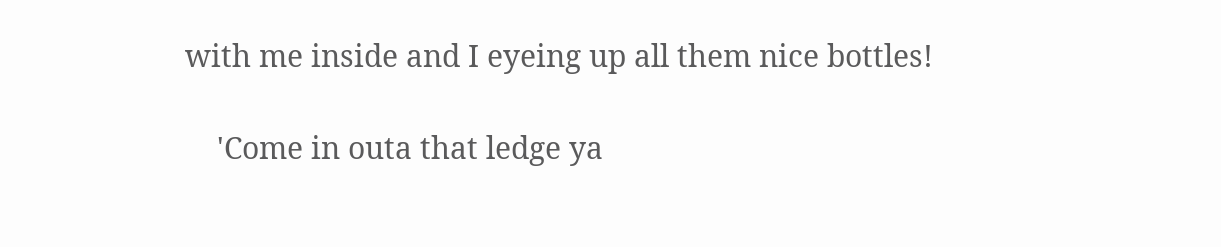with me inside and I eyeing up all them nice bottles!

    'Come in outa that ledge ya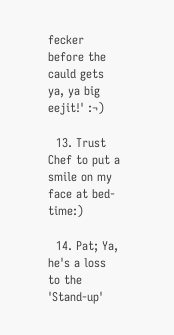fecker before the cauld gets ya, ya big eejit!' :¬)

  13. Trust Chef to put a smile on my face at bed-time:)

  14. Pat; Ya, he's a loss to the 'Stand-up'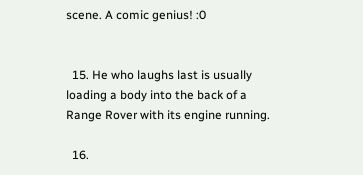scene. A comic genius! :0


  15. He who laughs last is usually loading a body into the back of a Range Rover with its engine running.

  16.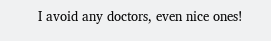I avoid any doctors, even nice ones!